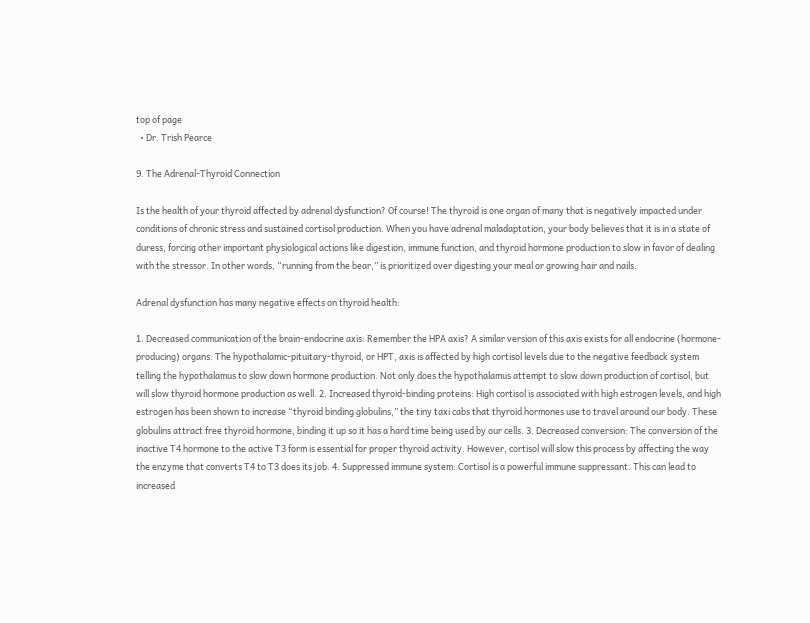top of page
  • Dr. Trish Pearce

9. The Adrenal-Thyroid Connection

Is the health of your thyroid affected by adrenal dysfunction? Of course! The thyroid is one organ of many that is negatively impacted under conditions of chronic stress and sustained cortisol production. When you have adrenal maladaptation, your body believes that it is in a state of duress, forcing other important physiological actions like digestion, immune function, and thyroid hormone production to slow in favor of dealing with the stressor. In other words, “running from the bear,” is prioritized over digesting your meal or growing hair and nails.

Adrenal dysfunction has many negative effects on thyroid health:

1. Decreased communication of the brain-endocrine axis: Remember the HPA axis? A similar version of this axis exists for all endocrine (hormone-producing) organs. The hypothalamic-pituitary-thyroid, or HPT, axis is affected by high cortisol levels due to the negative feedback system telling the hypothalamus to slow down hormone production. Not only does the hypothalamus attempt to slow down production of cortisol, but will slow thyroid hormone production as well. 2. Increased thyroid-binding proteins: High cortisol is associated with high estrogen levels, and high estrogen has been shown to increase “thyroid binding globulins,” the tiny taxi cabs that thyroid hormones use to travel around our body. These globulins attract free thyroid hormone, binding it up so it has a hard time being used by our cells. 3. Decreased conversion: The conversion of the inactive T4 hormone to the active T3 form is essential for proper thyroid activity. However, cortisol will slow this process by affecting the way the enzyme that converts T4 to T3 does its job. 4. Suppressed immune system: Cortisol is a powerful immune suppressant. This can lead to increased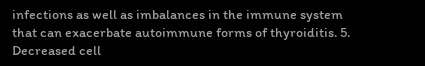infections as well as imbalances in the immune system that can exacerbate autoimmune forms of thyroiditis. 5. Decreased cell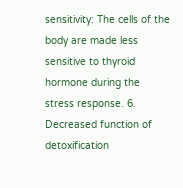sensitivity: The cells of the body are made less sensitive to thyroid hormone during the stress response. 6. Decreased function of detoxification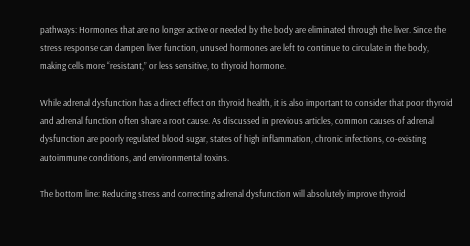pathways: Hormones that are no longer active or needed by the body are eliminated through the liver. Since the stress response can dampen liver function, unused hormones are left to continue to circulate in the body, making cells more “resistant,” or less sensitive, to thyroid hormone.

While adrenal dysfunction has a direct effect on thyroid health, it is also important to consider that poor thyroid and adrenal function often share a root cause. As discussed in previous articles, common causes of adrenal dysfunction are poorly regulated blood sugar, states of high inflammation, chronic infections, co-existing autoimmune conditions, and environmental toxins.

The bottom line: Reducing stress and correcting adrenal dysfunction will absolutely improve thyroid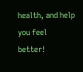health, and help you feel better!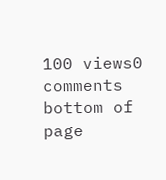100 views0 comments
bottom of page